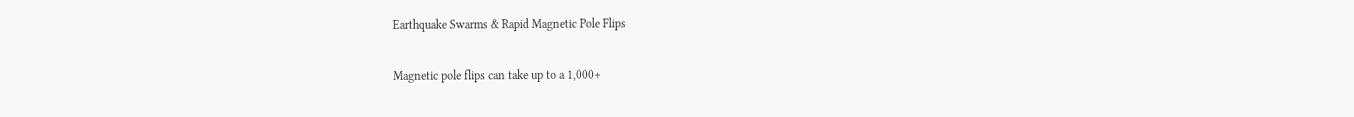Earthquake Swarms & Rapid Magnetic Pole Flips

Magnetic pole flips can take up to a 1,000+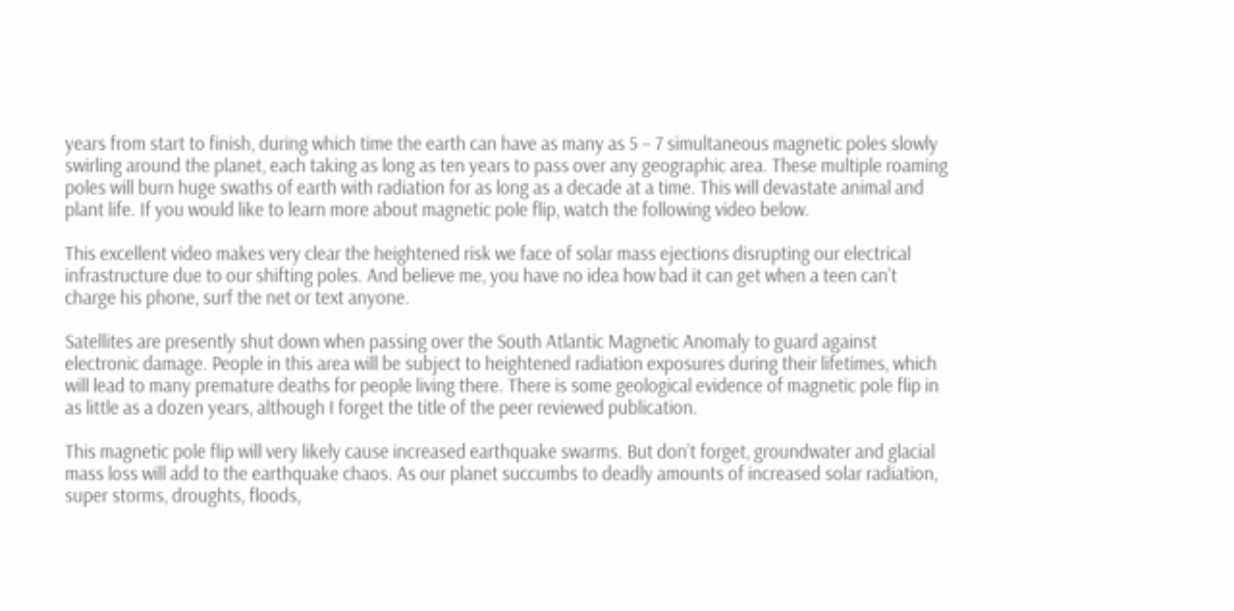years from start to finish, during which time the earth can have as many as 5 – 7 simultaneous magnetic poles slowly swirling around the planet, each taking as long as ten years to pass over any geographic area. These multiple roaming poles will burn huge swaths of earth with radiation for as long as a decade at a time. This will devastate animal and plant life. If you would like to learn more about magnetic pole flip, watch the following video below.

This excellent video makes very clear the heightened risk we face of solar mass ejections disrupting our electrical infrastructure due to our shifting poles. And believe me, you have no idea how bad it can get when a teen can’t charge his phone, surf the net or text anyone.

Satellites are presently shut down when passing over the South Atlantic Magnetic Anomaly to guard against electronic damage. People in this area will be subject to heightened radiation exposures during their lifetimes, which will lead to many premature deaths for people living there. There is some geological evidence of magnetic pole flip in as little as a dozen years, although I forget the title of the peer reviewed publication.

This magnetic pole flip will very likely cause increased earthquake swarms. But don’t forget, groundwater and glacial mass loss will add to the earthquake chaos. As our planet succumbs to deadly amounts of increased solar radiation, super storms, droughts, floods,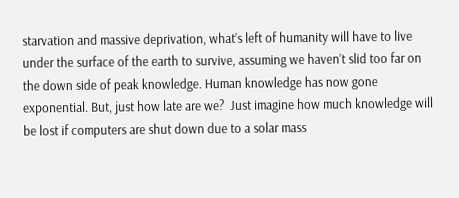starvation and massive deprivation, what’s left of humanity will have to live under the surface of the earth to survive, assuming we haven’t slid too far on the down side of peak knowledge. Human knowledge has now gone exponential. But, just how late are we?  Just imagine how much knowledge will be lost if computers are shut down due to a solar mass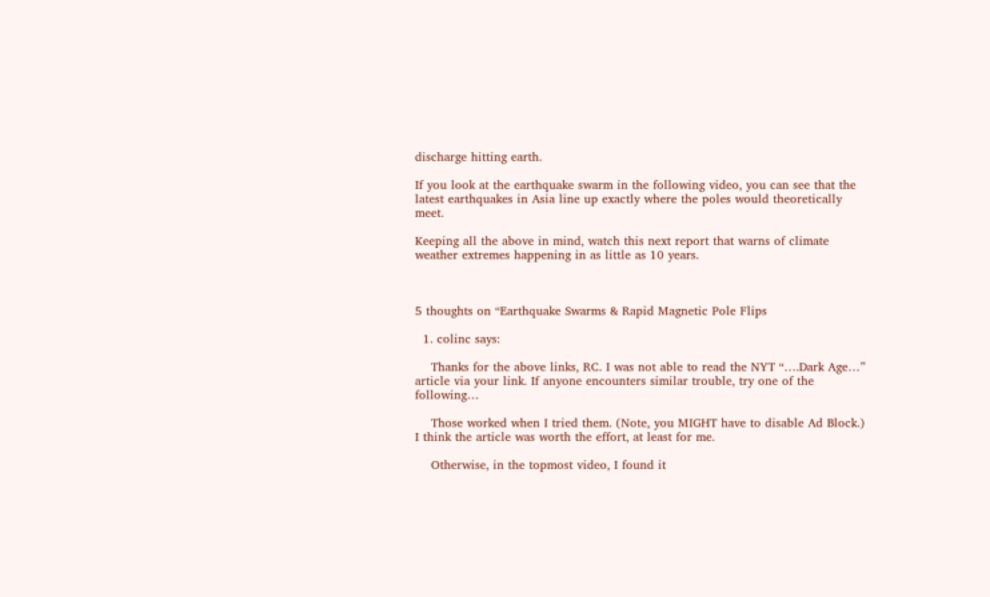discharge hitting earth.

If you look at the earthquake swarm in the following video, you can see that the latest earthquakes in Asia line up exactly where the poles would theoretically meet.

Keeping all the above in mind, watch this next report that warns of climate weather extremes happening in as little as 10 years.



5 thoughts on “Earthquake Swarms & Rapid Magnetic Pole Flips

  1. colinc says:

    Thanks for the above links, RC. I was not able to read the NYT “….Dark Age…” article via your link. If anyone encounters similar trouble, try one of the following…

    Those worked when I tried them. (Note, you MIGHT have to disable Ad Block.) I think the article was worth the effort, at least for me.

    Otherwise, in the topmost video, I found it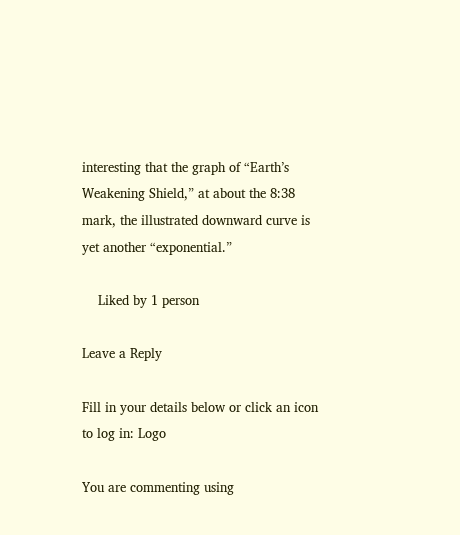interesting that the graph of “Earth’s Weakening Shield,” at about the 8:38 mark, the illustrated downward curve is yet another “exponential.”

    Liked by 1 person

Leave a Reply

Fill in your details below or click an icon to log in: Logo

You are commenting using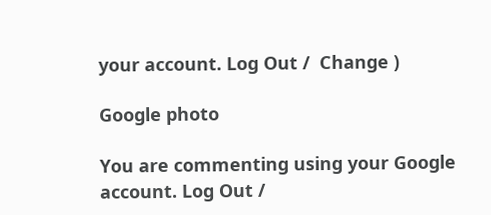your account. Log Out /  Change )

Google photo

You are commenting using your Google account. Log Out /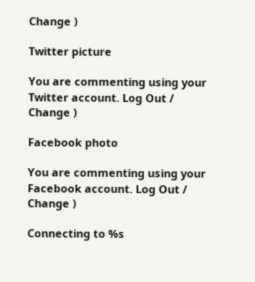Change )

Twitter picture

You are commenting using your Twitter account. Log Out /  Change )

Facebook photo

You are commenting using your Facebook account. Log Out /  Change )

Connecting to %s